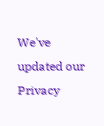We've updated our Privacy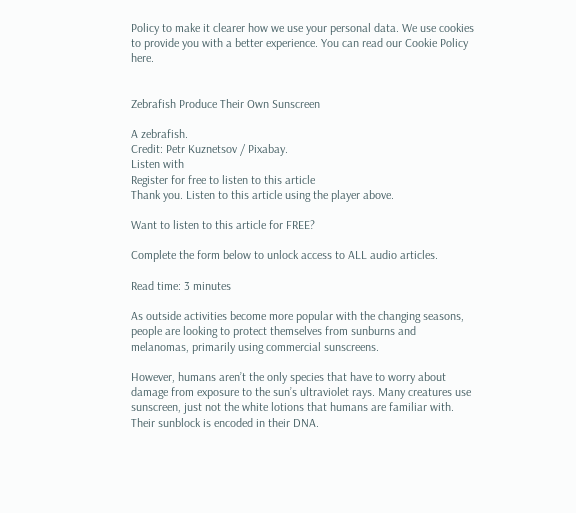Policy to make it clearer how we use your personal data. We use cookies to provide you with a better experience. You can read our Cookie Policy here.


Zebrafish Produce Their Own Sunscreen

A zebrafish.
Credit: Petr Kuznetsov / Pixabay.
Listen with
Register for free to listen to this article
Thank you. Listen to this article using the player above.

Want to listen to this article for FREE?

Complete the form below to unlock access to ALL audio articles.

Read time: 3 minutes

As outside activities become more popular with the changing seasons, people are looking to protect themselves from sunburns and melanomas, primarily using commercial sunscreens.

However, humans aren’t the only species that have to worry about damage from exposure to the sun’s ultraviolet rays. Many creatures use sunscreen, just not the white lotions that humans are familiar with. Their sunblock is encoded in their DNA.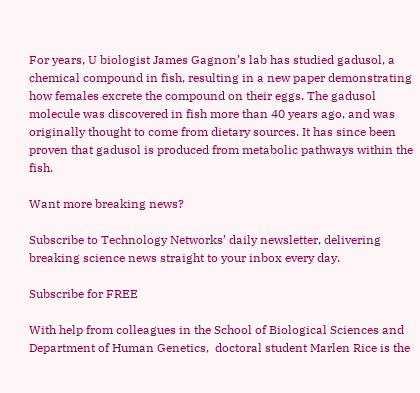For years, U biologist James Gagnon’s lab has studied gadusol, a chemical compound in fish, resulting in a new paper demonstrating how females excrete the compound on their eggs. The gadusol molecule was discovered in fish more than 40 years ago, and was originally thought to come from dietary sources. It has since been proven that gadusol is produced from metabolic pathways within the fish.

Want more breaking news?

Subscribe to Technology Networks’ daily newsletter, delivering breaking science news straight to your inbox every day.

Subscribe for FREE

With help from colleagues in the School of Biological Sciences and Department of Human Genetics,  doctoral student Marlen Rice is the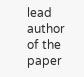lead author of the paper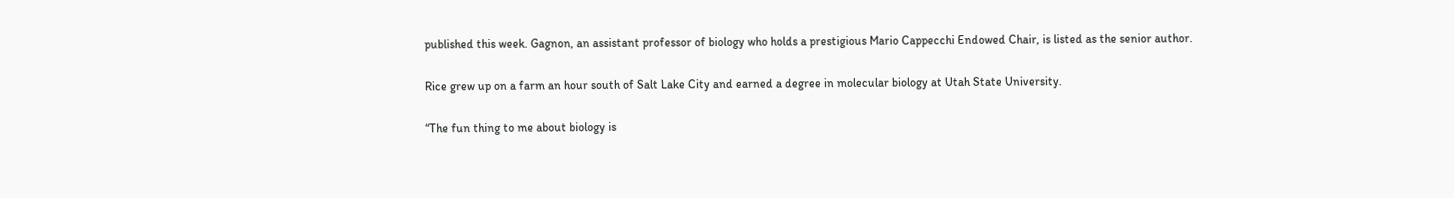published this week. Gagnon, an assistant professor of biology who holds a prestigious Mario Cappecchi Endowed Chair, is listed as the senior author.

Rice grew up on a farm an hour south of Salt Lake City and earned a degree in molecular biology at Utah State University.

“The fun thing to me about biology is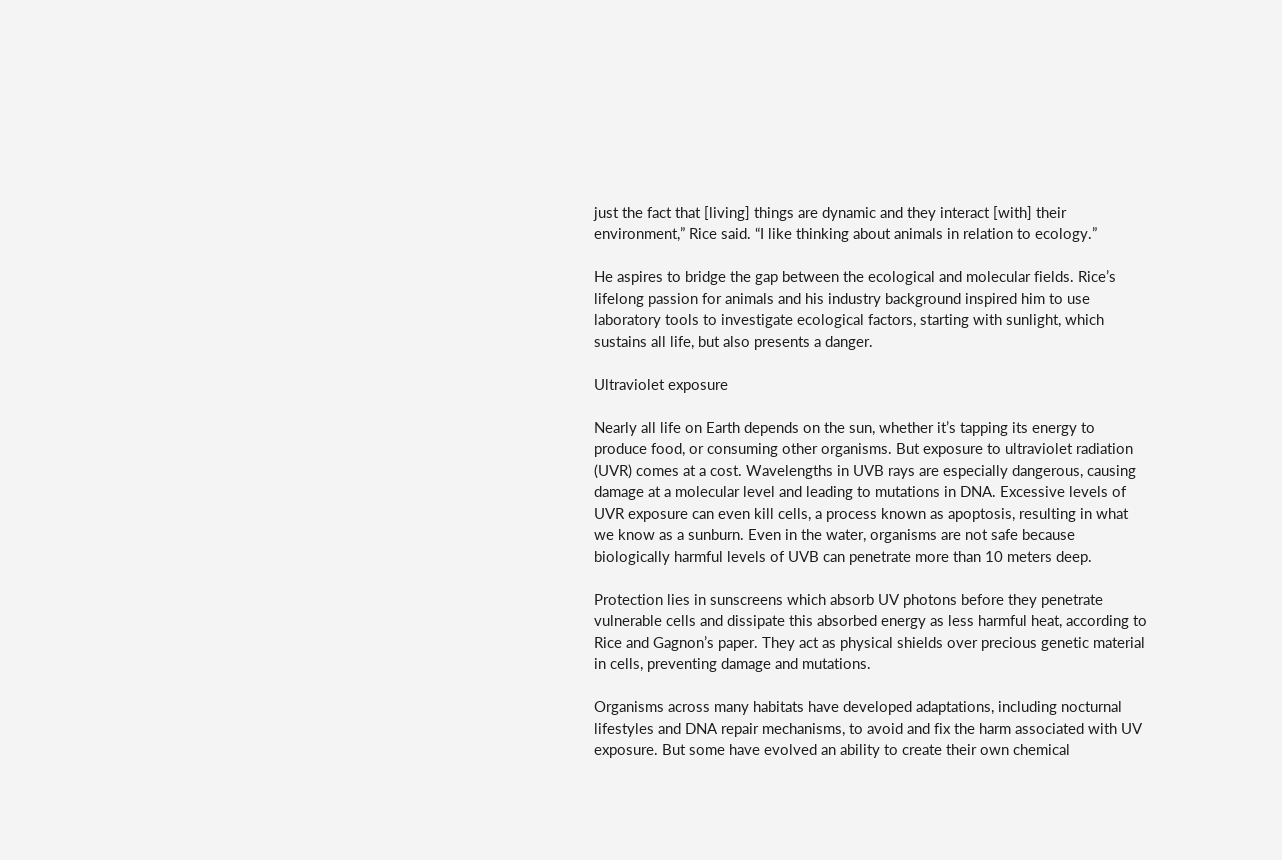just the fact that [living] things are dynamic and they interact [with] their environment,” Rice said. “I like thinking about animals in relation to ecology.”

He aspires to bridge the gap between the ecological and molecular fields. Rice’s lifelong passion for animals and his industry background inspired him to use laboratory tools to investigate ecological factors, starting with sunlight, which sustains all life, but also presents a danger.

Ultraviolet exposure

Nearly all life on Earth depends on the sun, whether it’s tapping its energy to produce food, or consuming other organisms. But exposure to ultraviolet radiation (UVR) comes at a cost. Wavelengths in UVB rays are especially dangerous, causing damage at a molecular level and leading to mutations in DNA. Excessive levels of UVR exposure can even kill cells, a process known as apoptosis, resulting in what we know as a sunburn. Even in the water, organisms are not safe because biologically harmful levels of UVB can penetrate more than 10 meters deep.

Protection lies in sunscreens which absorb UV photons before they penetrate vulnerable cells and dissipate this absorbed energy as less harmful heat, according to Rice and Gagnon’s paper. They act as physical shields over precious genetic material in cells, preventing damage and mutations.

Organisms across many habitats have developed adaptations, including nocturnal lifestyles and DNA repair mechanisms, to avoid and fix the harm associated with UV exposure. But some have evolved an ability to create their own chemical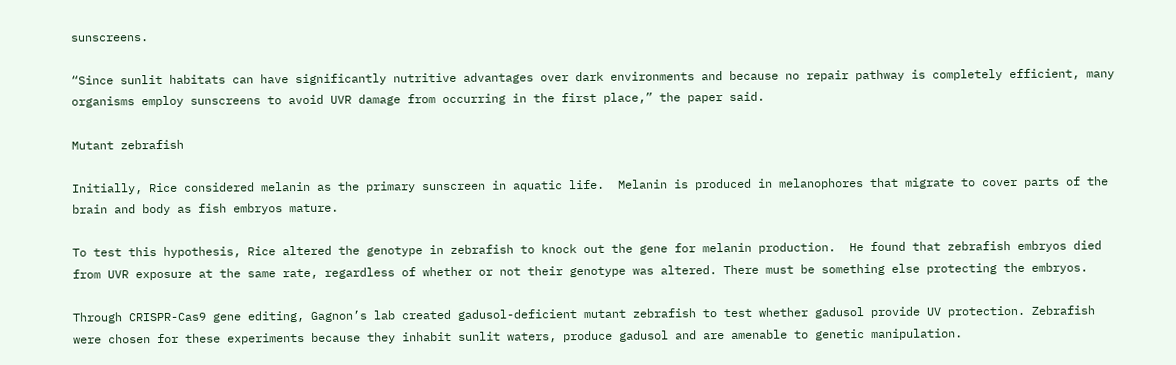sunscreens.

“Since sunlit habitats can have significantly nutritive advantages over dark environments and because no repair pathway is completely efficient, many organisms employ sunscreens to avoid UVR damage from occurring in the first place,” the paper said.

Mutant zebrafish

Initially, Rice considered melanin as the primary sunscreen in aquatic life.  Melanin is produced in melanophores that migrate to cover parts of the brain and body as fish embryos mature.

To test this hypothesis, Rice altered the genotype in zebrafish to knock out the gene for melanin production.  He found that zebrafish embryos died from UVR exposure at the same rate, regardless of whether or not their genotype was altered. There must be something else protecting the embryos.

Through CRISPR-Cas9 gene editing, Gagnon’s lab created gadusol-deficient mutant zebrafish to test whether gadusol provide UV protection. Zebrafish were chosen for these experiments because they inhabit sunlit waters, produce gadusol and are amenable to genetic manipulation.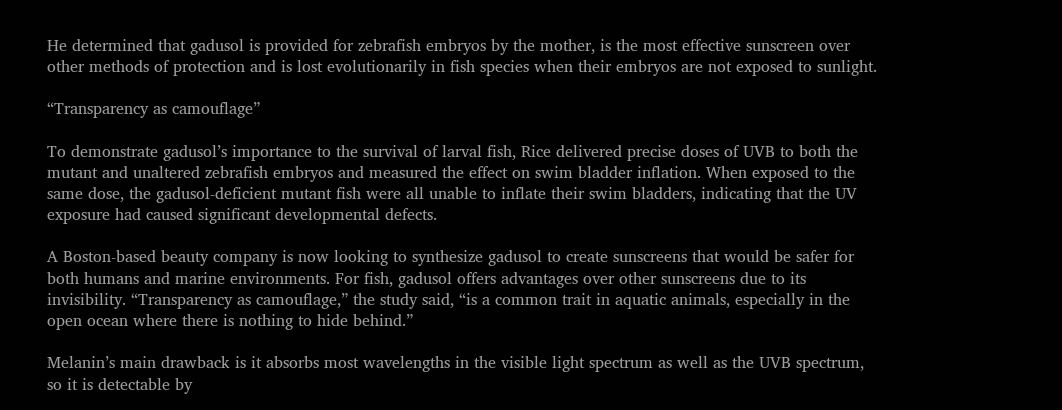He determined that gadusol is provided for zebrafish embryos by the mother, is the most effective sunscreen over other methods of protection and is lost evolutionarily in fish species when their embryos are not exposed to sunlight.

“Transparency as camouflage”

To demonstrate gadusol’s importance to the survival of larval fish, Rice delivered precise doses of UVB to both the mutant and unaltered zebrafish embryos and measured the effect on swim bladder inflation. When exposed to the same dose, the gadusol-deficient mutant fish were all unable to inflate their swim bladders, indicating that the UV exposure had caused significant developmental defects.

A Boston-based beauty company is now looking to synthesize gadusol to create sunscreens that would be safer for both humans and marine environments. For fish, gadusol offers advantages over other sunscreens due to its invisibility. “Transparency as camouflage,” the study said, “is a common trait in aquatic animals, especially in the open ocean where there is nothing to hide behind.”

Melanin’s main drawback is it absorbs most wavelengths in the visible light spectrum as well as the UVB spectrum, so it is detectable by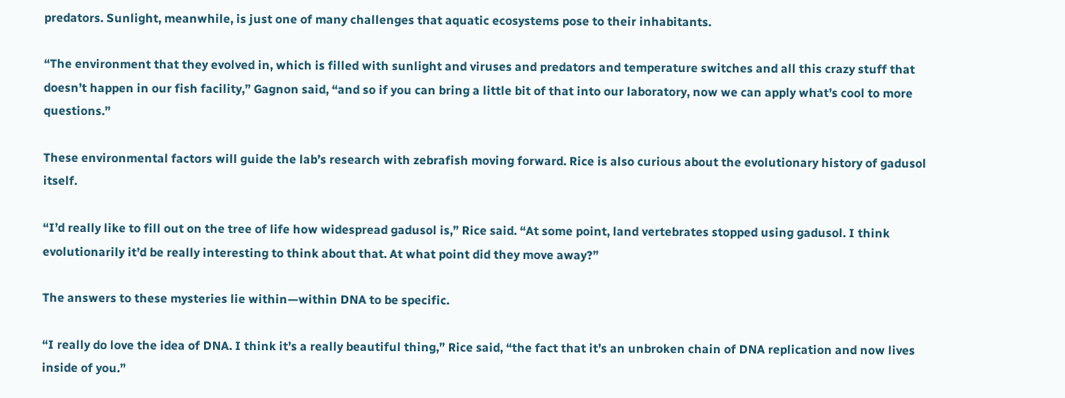predators. Sunlight, meanwhile, is just one of many challenges that aquatic ecosystems pose to their inhabitants.

“The environment that they evolved in, which is filled with sunlight and viruses and predators and temperature switches and all this crazy stuff that doesn’t happen in our fish facility,” Gagnon said, “and so if you can bring a little bit of that into our laboratory, now we can apply what’s cool to more questions.”

These environmental factors will guide the lab’s research with zebrafish moving forward. Rice is also curious about the evolutionary history of gadusol itself.

“I’d really like to fill out on the tree of life how widespread gadusol is,” Rice said. “At some point, land vertebrates stopped using gadusol. I think evolutionarily it’d be really interesting to think about that. At what point did they move away?”

The answers to these mysteries lie within—within DNA to be specific.

“I really do love the idea of DNA. I think it’s a really beautiful thing,” Rice said, “the fact that it’s an unbroken chain of DNA replication and now lives inside of you.”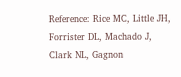Reference: Rice MC, Little JH, Forrister DL, Machado J, Clark NL, Gagnon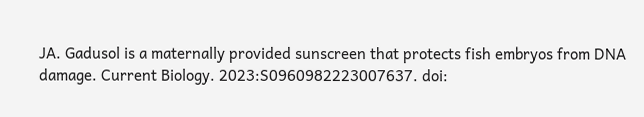JA. Gadusol is a maternally provided sunscreen that protects fish embryos from DNA damage. Current Biology. 2023:S0960982223007637. doi: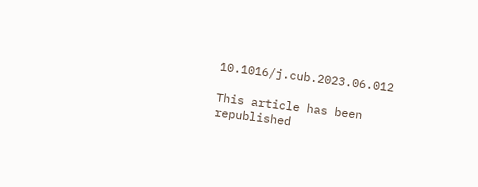10.1016/j.cub.2023.06.012

This article has been republished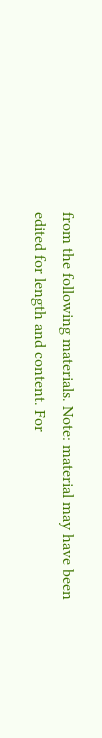from the following materials. Note: material may have been edited for length and content. For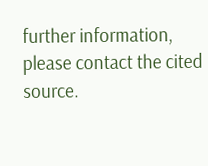further information, please contact the cited source.